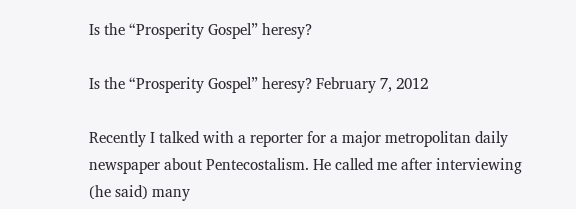Is the “Prosperity Gospel” heresy?

Is the “Prosperity Gospel” heresy? February 7, 2012

Recently I talked with a reporter for a major metropolitan daily newspaper about Pentecostalism. He called me after interviewing (he said) many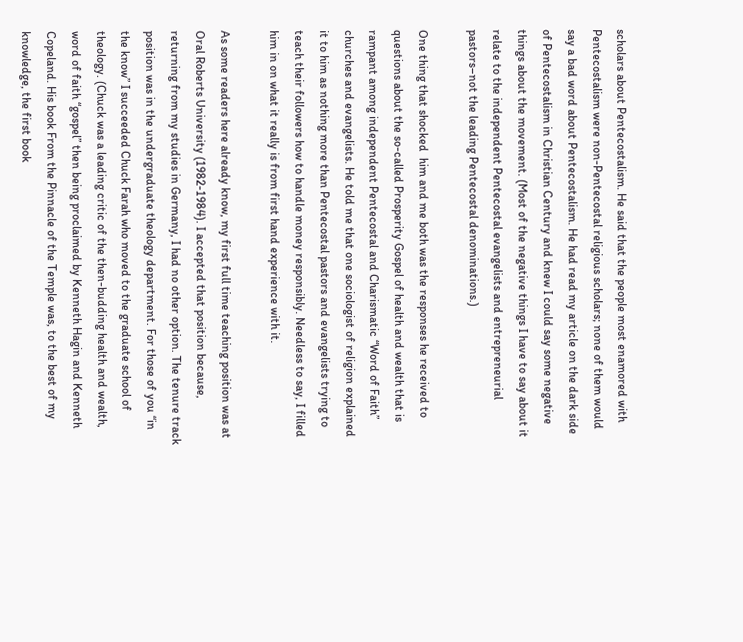scholars about Pentecostalism. He said that the people most enamored with Pentecostalism were non-Pentecostal religious scholars; none of them would say a bad word about Pentecostalism. He had read my article on the dark side of Pentecostalism in Christian Century and knew I could say some negative things about the movement. (Most of the negative things I have to say about it relate to the independent Pentecostal evangelists and entrepreneurial pastors–not the leading Pentecostal denominations.)

One thing that shocked  him and me both was the responses he received to questions about the so-called Prosperity Gospel of health and wealth that is rampant among independent Pentecostal and Charismatic “Word of Faith” churches and evangelists. He told me that one sociologist of religion explained it to him as nothing more than Pentecostal pastors and evangelists trying to teach their followers how to handle money responsibly. Needless to say, I filled him in on what it really is from first hand experience with it.

As some readers here already know, my first full time teaching position was at Oral Roberts University (1982-1984). I accepted that position because, returning from my studies in Germany, I had no other option. The tenure track position was in the undergraduate theology department. For those of you “in the know” I succeeded Chuck Farah who moved to the graduate school of theology. (Chuck was a leading critic of the then-budding health and wealth, word of faith “gospel” then being proclaimed by Kenneth Hagin and Kenneth Copeland. His book From the Pinnacle of the Temple was, to the best of my knowledge, the first book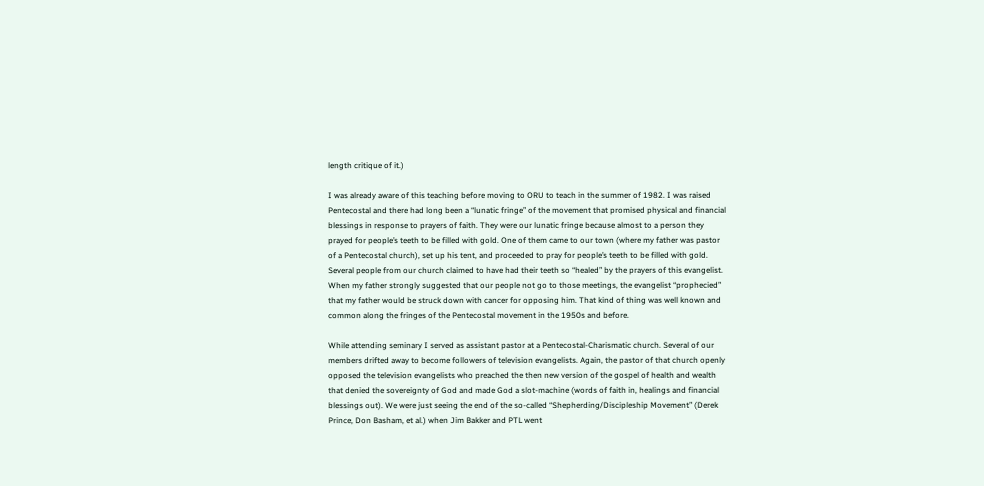length critique of it.)

I was already aware of this teaching before moving to ORU to teach in the summer of 1982. I was raised Pentecostal and there had long been a “lunatic fringe” of the movement that promised physical and financial blessings in response to prayers of faith. They were our lunatic fringe because almost to a person they prayed for people’s teeth to be filled with gold. One of them came to our town (where my father was pastor of a Pentecostal church), set up his tent, and proceeded to pray for people’s teeth to be filled with gold. Several people from our church claimed to have had their teeth so “healed” by the prayers of this evangelist. When my father strongly suggested that our people not go to those meetings, the evangelist “prophecied” that my father would be struck down with cancer for opposing him. That kind of thing was well known and common along the fringes of the Pentecostal movement in the 1950s and before.

While attending seminary I served as assistant pastor at a Pentecostal-Charismatic church. Several of our members drifted away to become followers of television evangelists. Again, the pastor of that church openly opposed the television evangelists who preached the then new version of the gospel of health and wealth that denied the sovereignty of God and made God a slot-machine (words of faith in, healings and financial blessings out). We were just seeing the end of the so-called “Shepherding/Discipleship Movement” (Derek Prince, Don Basham, et al.) when Jim Bakker and PTL went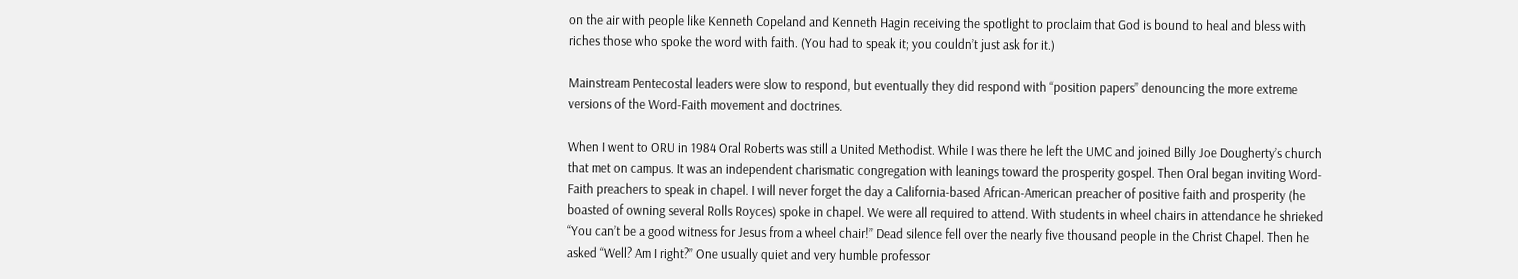on the air with people like Kenneth Copeland and Kenneth Hagin receiving the spotlight to proclaim that God is bound to heal and bless with riches those who spoke the word with faith. (You had to speak it; you couldn’t just ask for it.)

Mainstream Pentecostal leaders were slow to respond, but eventually they did respond with “position papers” denouncing the more extreme versions of the Word-Faith movement and doctrines.

When I went to ORU in 1984 Oral Roberts was still a United Methodist. While I was there he left the UMC and joined Billy Joe Dougherty’s church that met on campus. It was an independent charismatic congregation with leanings toward the prosperity gospel. Then Oral began inviting Word-Faith preachers to speak in chapel. I will never forget the day a California-based African-American preacher of positive faith and prosperity (he boasted of owning several Rolls Royces) spoke in chapel. We were all required to attend. With students in wheel chairs in attendance he shrieked “You can’t be a good witness for Jesus from a wheel chair!” Dead silence fell over the nearly five thousand people in the Christ Chapel. Then he asked “Well? Am I right?” One usually quiet and very humble professor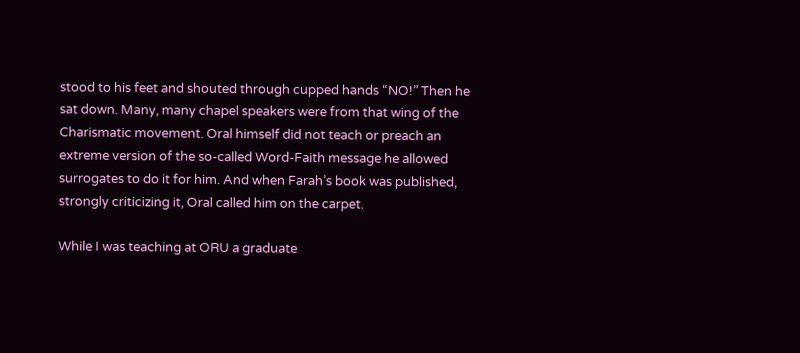stood to his feet and shouted through cupped hands “NO!” Then he sat down. Many, many chapel speakers were from that wing of the Charismatic movement. Oral himself did not teach or preach an extreme version of the so-called Word-Faith message he allowed surrogates to do it for him. And when Farah’s book was published, strongly criticizing it, Oral called him on the carpet.

While I was teaching at ORU a graduate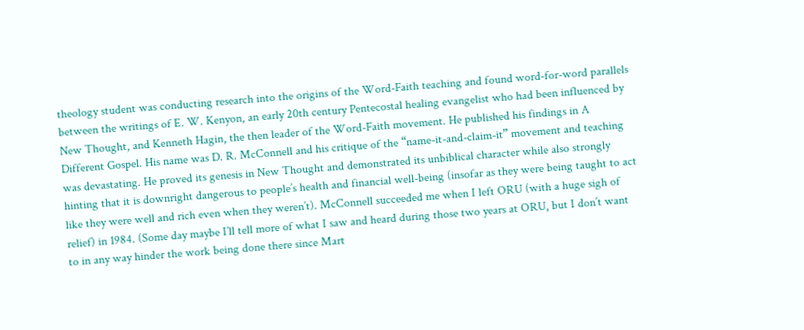theology student was conducting research into the origins of the Word-Faith teaching and found word-for-word parallels between the writings of E. W. Kenyon, an early 20th century Pentecostal healing evangelist who had been influenced by New Thought, and Kenneth Hagin, the then leader of the Word-Faith movement. He published his findings in A Different Gospel. His name was D. R. McConnell and his critique of the “name-it-and-claim-it” movement and teaching was devastating. He proved its genesis in New Thought and demonstrated its unbiblical character while also strongly hinting that it is downright dangerous to people’s health and financial well-being (insofar as they were being taught to act like they were well and rich even when they weren’t). McConnell succeeded me when I left ORU (with a huge sigh of relief) in 1984. (Some day maybe I’ll tell more of what I saw and heard during those two years at ORU, but I don’t want to in any way hinder the work being done there since Mart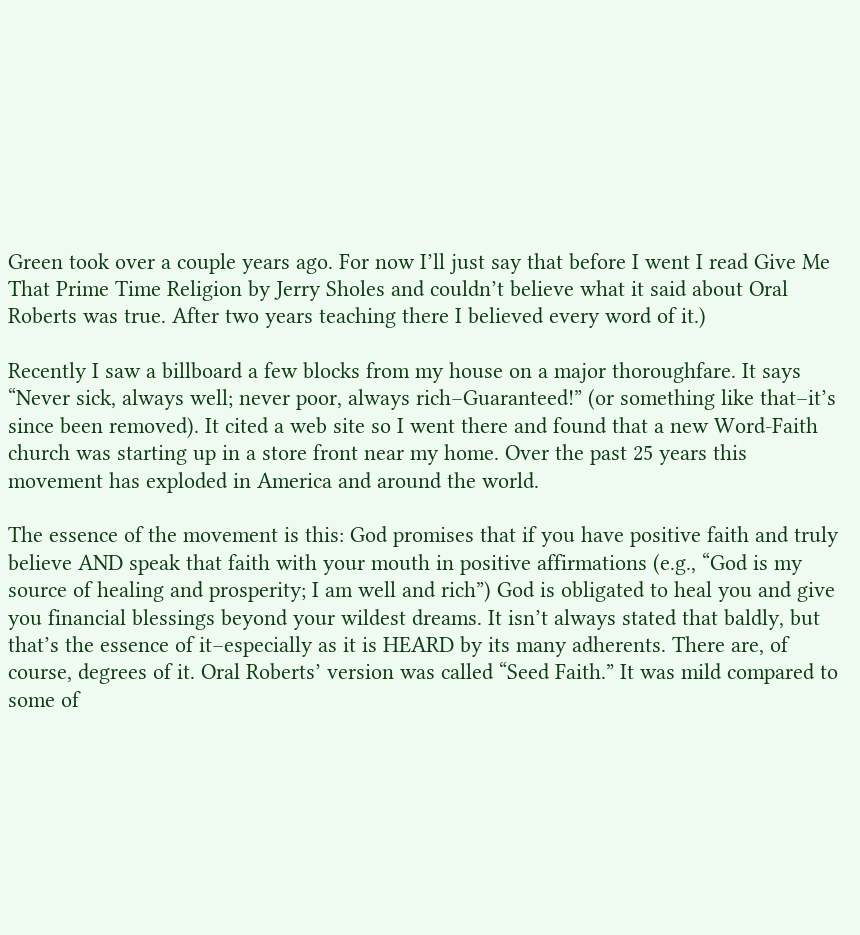Green took over a couple years ago. For now I’ll just say that before I went I read Give Me That Prime Time Religion by Jerry Sholes and couldn’t believe what it said about Oral Roberts was true. After two years teaching there I believed every word of it.)

Recently I saw a billboard a few blocks from my house on a major thoroughfare. It says “Never sick, always well; never poor, always rich–Guaranteed!” (or something like that–it’s since been removed). It cited a web site so I went there and found that a new Word-Faith church was starting up in a store front near my home. Over the past 25 years this movement has exploded in America and around the world.

The essence of the movement is this: God promises that if you have positive faith and truly believe AND speak that faith with your mouth in positive affirmations (e.g., “God is my source of healing and prosperity; I am well and rich”) God is obligated to heal you and give you financial blessings beyond your wildest dreams. It isn’t always stated that baldly, but that’s the essence of it–especially as it is HEARD by its many adherents. There are, of course, degrees of it. Oral Roberts’ version was called “Seed Faith.” It was mild compared to some of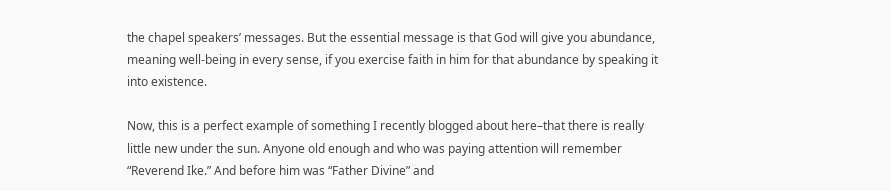the chapel speakers’ messages. But the essential message is that God will give you abundance, meaning well-being in every sense, if you exercise faith in him for that abundance by speaking it into existence.

Now, this is a perfect example of something I recently blogged about here–that there is really little new under the sun. Anyone old enough and who was paying attention will remember “Reverend Ike.” And before him was “Father Divine” and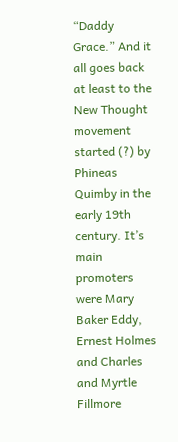“Daddy Grace.” And it all goes back at least to the New Thought movement started (?) by Phineas Quimby in the early 19th century. It’s main promoters were Mary Baker Eddy, Ernest Holmes and Charles and Myrtle Fillmore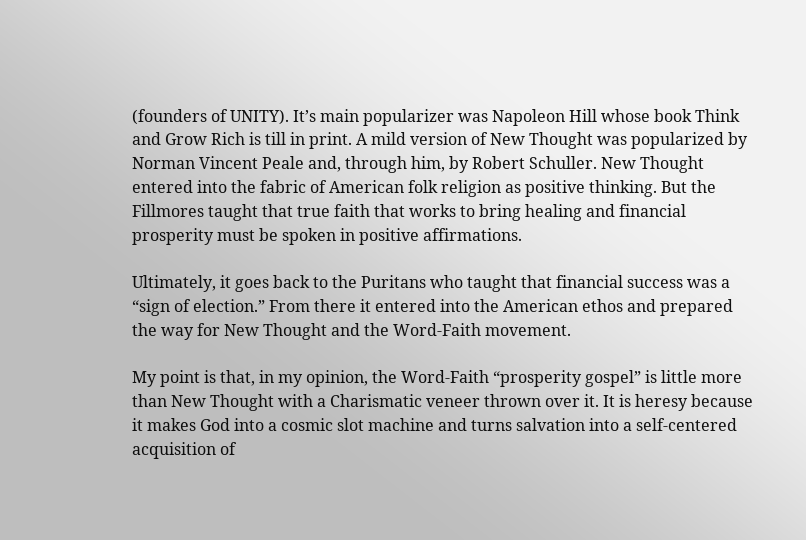(founders of UNITY). It’s main popularizer was Napoleon Hill whose book Think and Grow Rich is till in print. A mild version of New Thought was popularized by Norman Vincent Peale and, through him, by Robert Schuller. New Thought entered into the fabric of American folk religion as positive thinking. But the Fillmores taught that true faith that works to bring healing and financial prosperity must be spoken in positive affirmations.

Ultimately, it goes back to the Puritans who taught that financial success was a “sign of election.” From there it entered into the American ethos and prepared the way for New Thought and the Word-Faith movement.

My point is that, in my opinion, the Word-Faith “prosperity gospel” is little more than New Thought with a Charismatic veneer thrown over it. It is heresy because it makes God into a cosmic slot machine and turns salvation into a self-centered acquisition of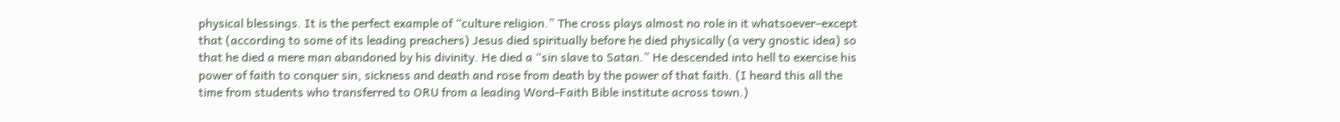physical blessings. It is the perfect example of “culture religion.” The cross plays almost no role in it whatsoever–except that (according to some of its leading preachers) Jesus died spiritually before he died physically (a very gnostic idea) so that he died a mere man abandoned by his divinity. He died a “sin slave to Satan.” He descended into hell to exercise his power of faith to conquer sin, sickness and death and rose from death by the power of that faith. (I heard this all the time from students who transferred to ORU from a leading Word-Faith Bible institute across town.)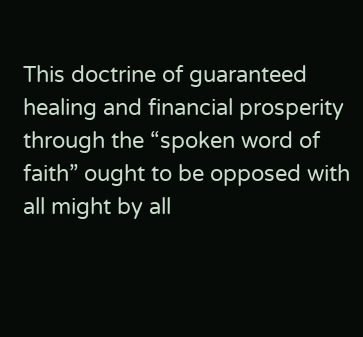This doctrine of guaranteed healing and financial prosperity through the “spoken word of faith” ought to be opposed with all might by all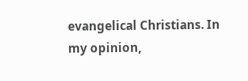evangelical Christians. In my opinion,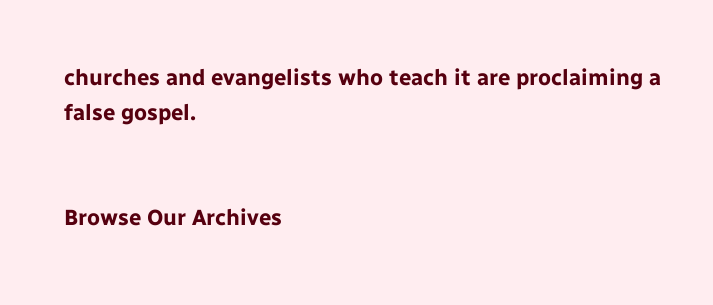churches and evangelists who teach it are proclaiming a false gospel.


Browse Our Archives